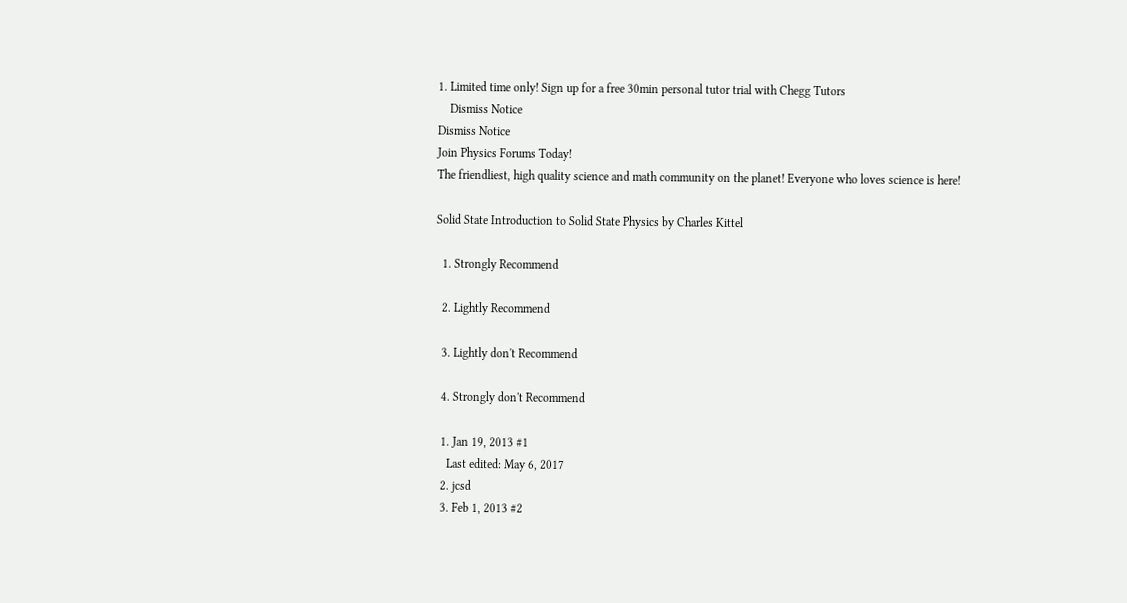1. Limited time only! Sign up for a free 30min personal tutor trial with Chegg Tutors
    Dismiss Notice
Dismiss Notice
Join Physics Forums Today!
The friendliest, high quality science and math community on the planet! Everyone who loves science is here!

Solid State Introduction to Solid State Physics by Charles Kittel

  1. Strongly Recommend

  2. Lightly Recommend

  3. Lightly don't Recommend

  4. Strongly don't Recommend

  1. Jan 19, 2013 #1
    Last edited: May 6, 2017
  2. jcsd
  3. Feb 1, 2013 #2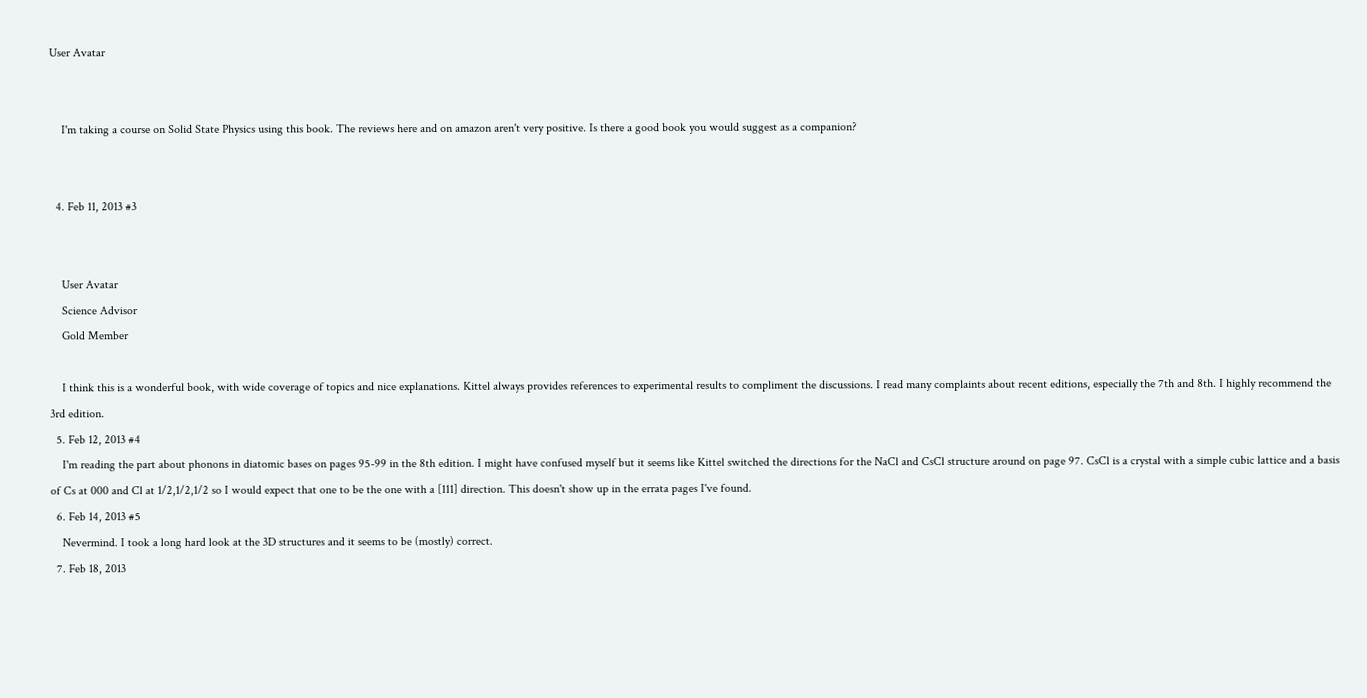User Avatar


    I'm taking a course on Solid State Physics using this book. The reviews here and on amazon aren't very positive. Is there a good book you would suggest as a companion?


  4. Feb 11, 2013 #3


    User Avatar
    Science Advisor
    Gold Member

    I think this is a wonderful book, with wide coverage of topics and nice explanations. Kittel always provides references to experimental results to compliment the discussions. I read many complaints about recent editions, especially the 7th and 8th. I highly recommend the 3rd edition.
  5. Feb 12, 2013 #4
    I'm reading the part about phonons in diatomic bases on pages 95-99 in the 8th edition. I might have confused myself but it seems like Kittel switched the directions for the NaCl and CsCl structure around on page 97. CsCl is a crystal with a simple cubic lattice and a basis of Cs at 000 and Cl at 1/2,1/2,1/2 so I would expect that one to be the one with a [111] direction. This doesn't show up in the errata pages I've found.
  6. Feb 14, 2013 #5
    Nevermind. I took a long hard look at the 3D structures and it seems to be (mostly) correct.
  7. Feb 18, 2013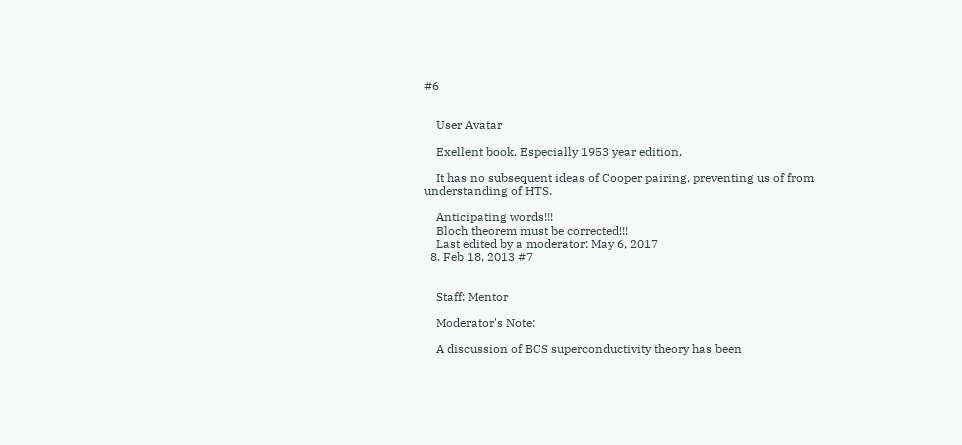#6


    User Avatar

    Exellent book. Especially 1953 year edition.

    It has no subsequent ideas of Cooper pairing, preventing us of from understanding of HTS.

    Anticipating words!!!
    Bloch theorem must be corrected!!!
    Last edited by a moderator: May 6, 2017
  8. Feb 18, 2013 #7


    Staff: Mentor

    Moderator's Note:

    A discussion of BCS superconductivity theory has been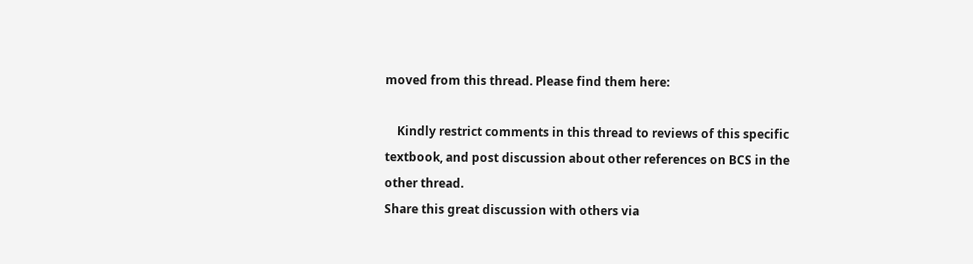moved from this thread. Please find them here:

    Kindly restrict comments in this thread to reviews of this specific textbook, and post discussion about other references on BCS in the other thread.
Share this great discussion with others via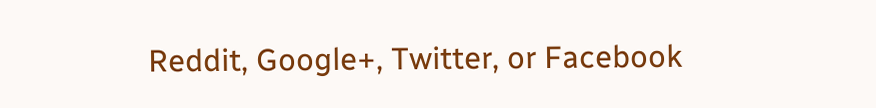Reddit, Google+, Twitter, or Facebook